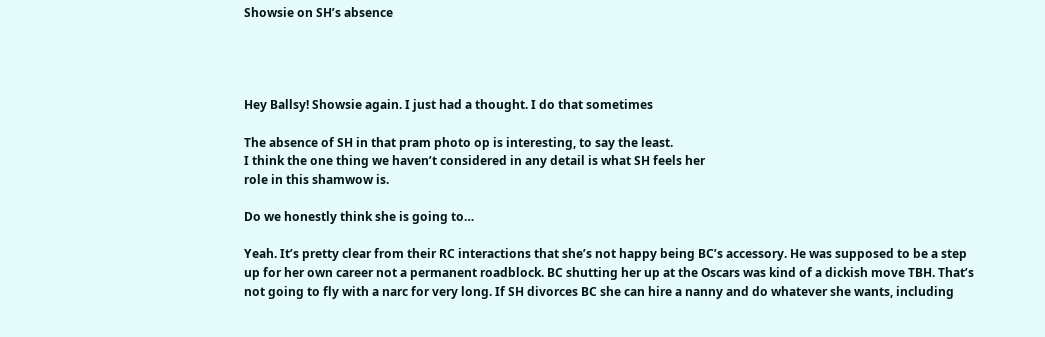Showsie on SH’s absence




Hey Ballsy! Showsie again. I just had a thought. I do that sometimes

The absence of SH in that pram photo op is interesting, to say the least.
I think the one thing we haven’t considered in any detail is what SH feels her
role in this shamwow is.

Do we honestly think she is going to…

Yeah. It’s pretty clear from their RC interactions that she’s not happy being BC’s accessory. He was supposed to be a step up for her own career not a permanent roadblock. BC shutting her up at the Oscars was kind of a dickish move TBH. That’s not going to fly with a narc for very long. If SH divorces BC she can hire a nanny and do whatever she wants, including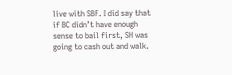live with SBF. I did say that if BC didn’t have enough sense to bail first, SH was going to cash out and walk.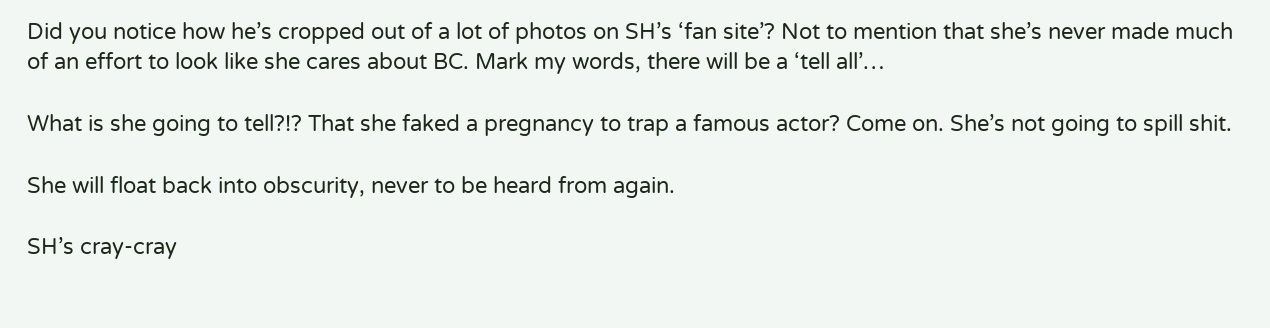Did you notice how he’s cropped out of a lot of photos on SH’s ‘fan site’? Not to mention that she’s never made much of an effort to look like she cares about BC. Mark my words, there will be a ‘tell all’…

What is she going to tell?!? That she faked a pregnancy to trap a famous actor? Come on. She’s not going to spill shit.

She will float back into obscurity, never to be heard from again.

SH’s cray-cray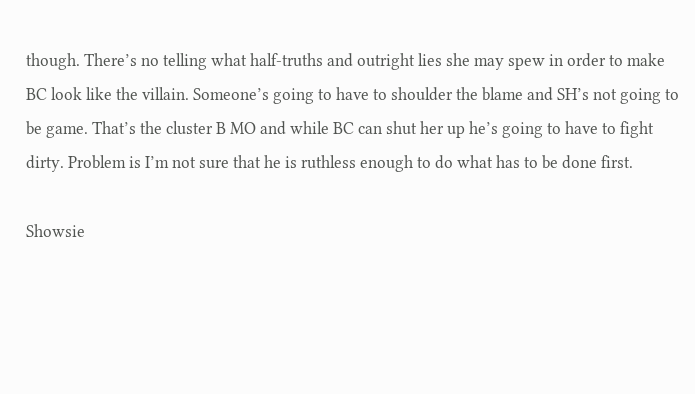though. There’s no telling what half-truths and outright lies she may spew in order to make BC look like the villain. Someone’s going to have to shoulder the blame and SH’s not going to be game. That’s the cluster B MO and while BC can shut her up he’s going to have to fight dirty. Problem is I’m not sure that he is ruthless enough to do what has to be done first.

Showsie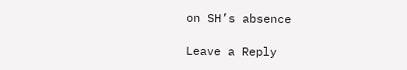on SH’s absence

Leave a Reply